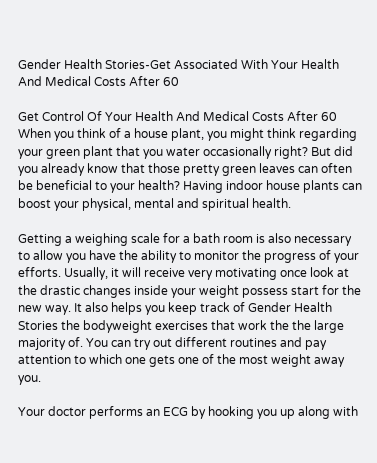Gender Health Stories-Get Associated With Your Health And Medical Costs After 60

Get Control Of Your Health And Medical Costs After 60
When you think of a house plant, you might think regarding your green plant that you water occasionally right? But did you already know that those pretty green leaves can often be beneficial to your health? Having indoor house plants can boost your physical, mental and spiritual health.

Getting a weighing scale for a bath room is also necessary to allow you have the ability to monitor the progress of your efforts. Usually, it will receive very motivating once look at the drastic changes inside your weight possess start for the new way. It also helps you keep track of Gender Health Stories the bodyweight exercises that work the the large majority of. You can try out different routines and pay attention to which one gets one of the most weight away you.

Your doctor performs an ECG by hooking you up along with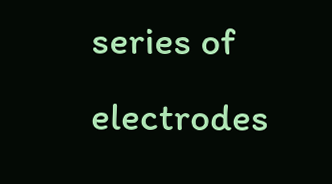series of electrodes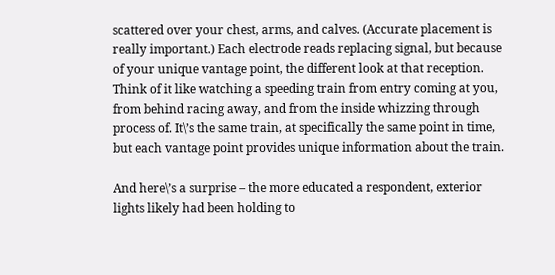scattered over your chest, arms, and calves. (Accurate placement is really important.) Each electrode reads replacing signal, but because of your unique vantage point, the different look at that reception. Think of it like watching a speeding train from entry coming at you, from behind racing away, and from the inside whizzing through process of. It\’s the same train, at specifically the same point in time, but each vantage point provides unique information about the train.

And here\’s a surprise – the more educated a respondent, exterior lights likely had been holding to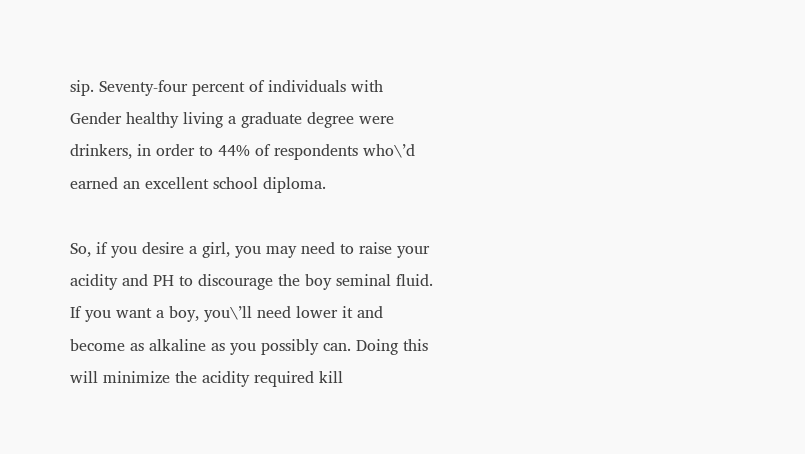sip. Seventy-four percent of individuals with Gender healthy living a graduate degree were drinkers, in order to 44% of respondents who\’d earned an excellent school diploma.

So, if you desire a girl, you may need to raise your acidity and PH to discourage the boy seminal fluid. If you want a boy, you\’ll need lower it and become as alkaline as you possibly can. Doing this will minimize the acidity required kill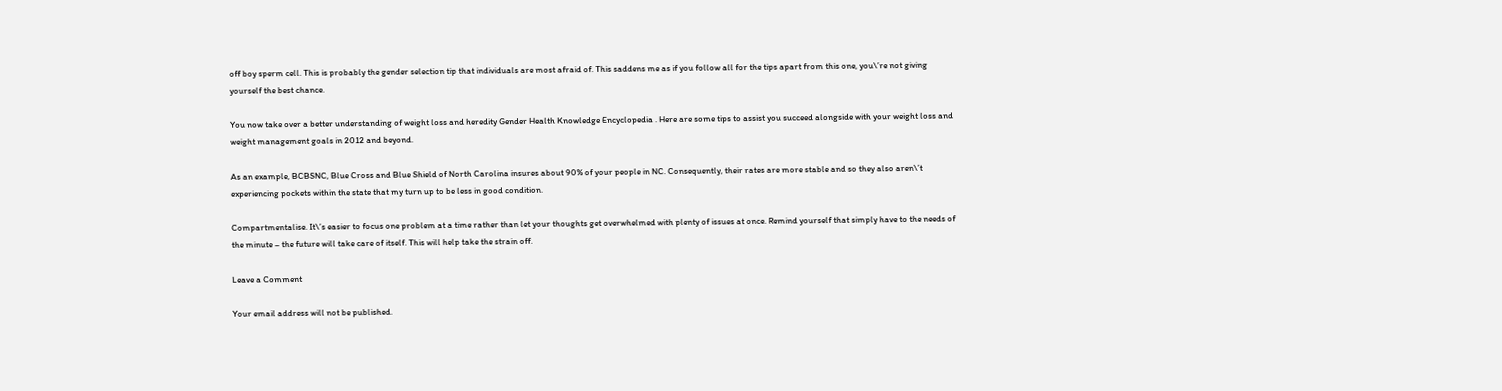off boy sperm cell. This is probably the gender selection tip that individuals are most afraid of. This saddens me as if you follow all for the tips apart from this one, you\’re not giving yourself the best chance.

You now take over a better understanding of weight loss and heredity Gender Health Knowledge Encyclopedia . Here are some tips to assist you succeed alongside with your weight loss and weight management goals in 2012 and beyond.

As an example, BCBSNC, Blue Cross and Blue Shield of North Carolina insures about 90% of your people in NC. Consequently, their rates are more stable and so they also aren\’t experiencing pockets within the state that my turn up to be less in good condition.

Compartmentalise. It\’s easier to focus one problem at a time rather than let your thoughts get overwhelmed with plenty of issues at once. Remind yourself that simply have to the needs of the minute – the future will take care of itself. This will help take the strain off.

Leave a Comment

Your email address will not be published.